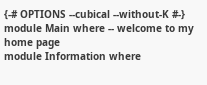{-# OPTIONS --cubical --without-K #-}
module Main where -- welcome to my home page
module Information where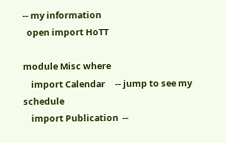-- my information
  open import HoTT

module Misc where
    import Calendar     -- jump to see my schedule
    import Publication  --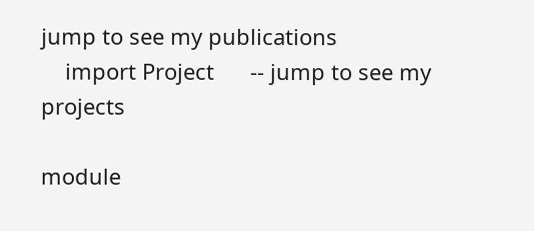jump to see my publications
    import Project      -- jump to see my projects

module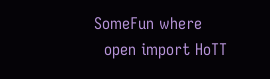SomeFun where
  open import HoTT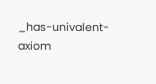_has-univalent-axiom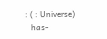: ( : Universe)
   has-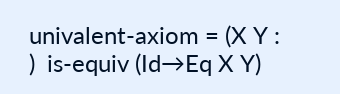univalent-axiom = (X Y :  )  is-equiv (Id→Eq X Y)